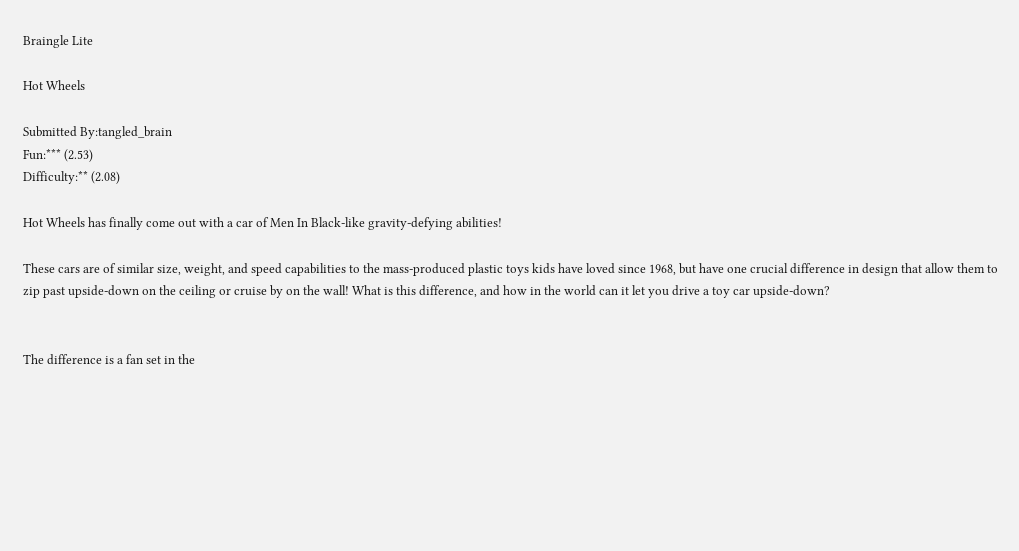Braingle Lite

Hot Wheels

Submitted By:tangled_brain
Fun:*** (2.53)
Difficulty:** (2.08)

Hot Wheels has finally come out with a car of Men In Black-like gravity-defying abilities!

These cars are of similar size, weight, and speed capabilities to the mass-produced plastic toys kids have loved since 1968, but have one crucial difference in design that allow them to zip past upside-down on the ceiling or cruise by on the wall! What is this difference, and how in the world can it let you drive a toy car upside-down?


The difference is a fan set in the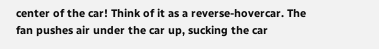center of the car! Think of it as a reverse-hovercar. The fan pushes air under the car up, sucking the car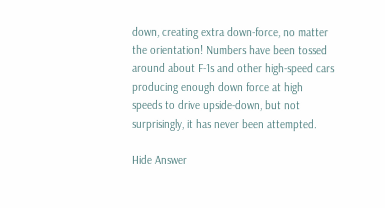down, creating extra down-force, no matter the orientation! Numbers have been tossed around about F-1s and other high-speed cars producing enough down force at high speeds to drive upside-down, but not surprisingly, it has never been attempted.

Hide Answer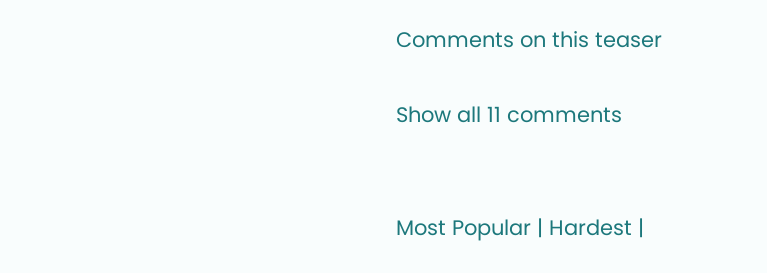Comments on this teaser

Show all 11 comments


Most Popular | Hardest |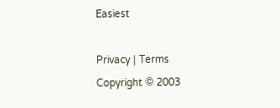Easiest

Privacy | Terms
Copyright © 2003